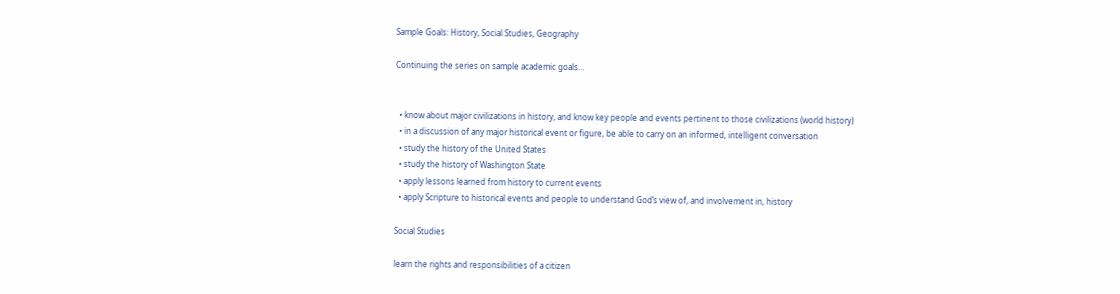Sample Goals: History, Social Studies, Geography

Continuing the series on sample academic goals…


  • know about major civilizations in history, and know key people and events pertinent to those civilizations (world history)
  • in a discussion of any major historical event or figure, be able to carry on an informed, intelligent conversation
  • study the history of the United States
  • study the history of Washington State
  • apply lessons learned from history to current events
  • apply Scripture to historical events and people to understand God’s view of, and involvement in, history

Social Studies

learn the rights and responsibilities of a citizen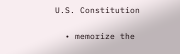U.S. Constitution

  • memorize the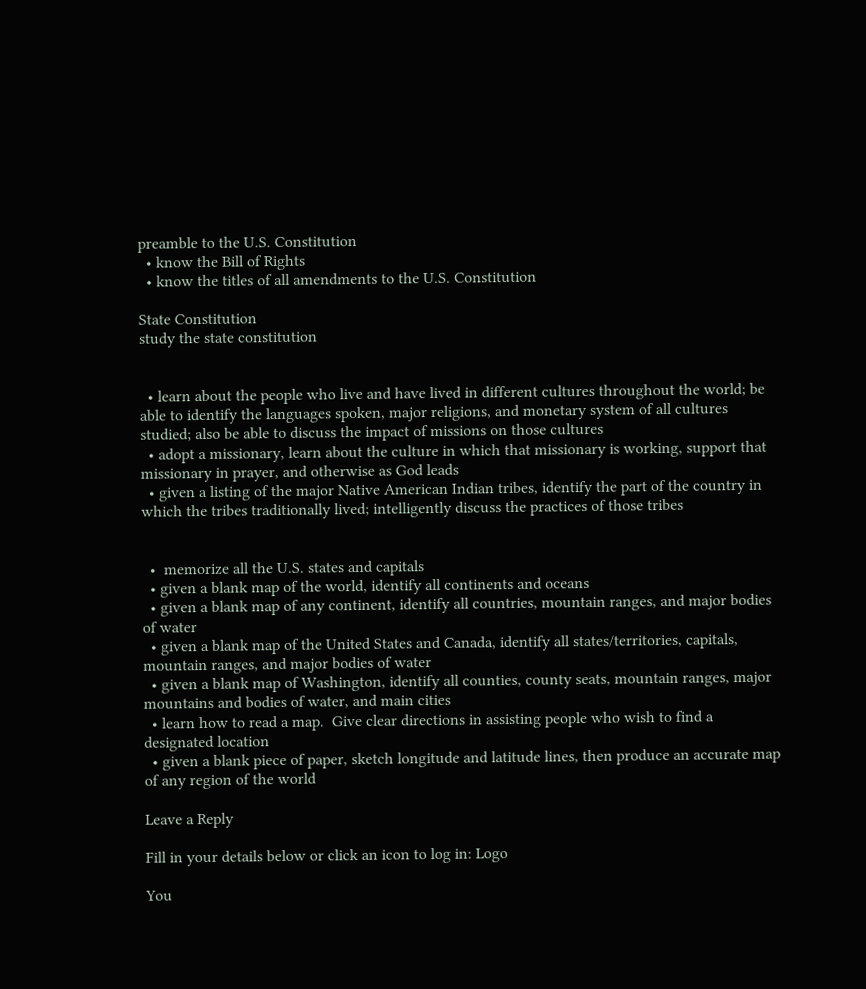preamble to the U.S. Constitution
  • know the Bill of Rights
  • know the titles of all amendments to the U.S. Constitution

State Constitution
study the state constitution


  • learn about the people who live and have lived in different cultures throughout the world; be able to identify the languages spoken, major religions, and monetary system of all cultures studied; also be able to discuss the impact of missions on those cultures
  • adopt a missionary, learn about the culture in which that missionary is working, support that missionary in prayer, and otherwise as God leads
  • given a listing of the major Native American Indian tribes, identify the part of the country in which the tribes traditionally lived; intelligently discuss the practices of those tribes


  •  memorize all the U.S. states and capitals
  • given a blank map of the world, identify all continents and oceans
  • given a blank map of any continent, identify all countries, mountain ranges, and major bodies of water
  • given a blank map of the United States and Canada, identify all states/territories, capitals, mountain ranges, and major bodies of water
  • given a blank map of Washington, identify all counties, county seats, mountain ranges, major mountains and bodies of water, and main cities
  • learn how to read a map.  Give clear directions in assisting people who wish to find a designated location
  • given a blank piece of paper, sketch longitude and latitude lines, then produce an accurate map of any region of the world

Leave a Reply

Fill in your details below or click an icon to log in: Logo

You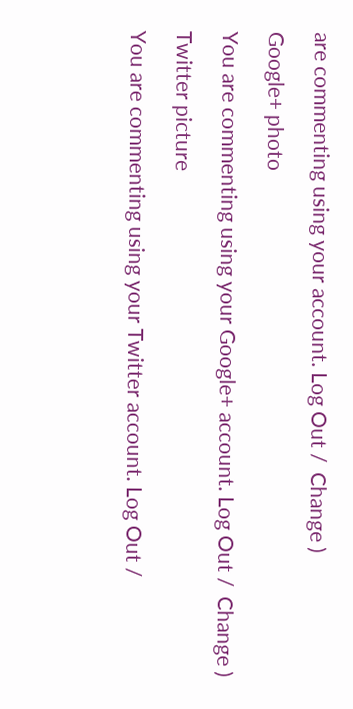are commenting using your account. Log Out /  Change )

Google+ photo

You are commenting using your Google+ account. Log Out /  Change )

Twitter picture

You are commenting using your Twitter account. Log Out /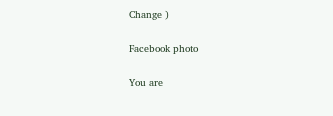Change )

Facebook photo

You are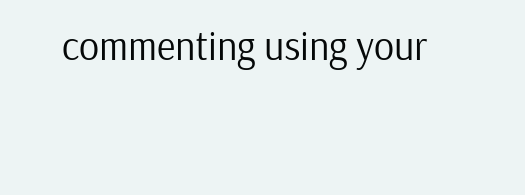commenting using your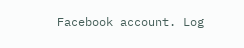Facebook account. Log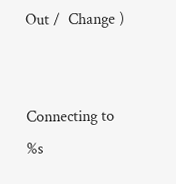Out /  Change )


Connecting to %s